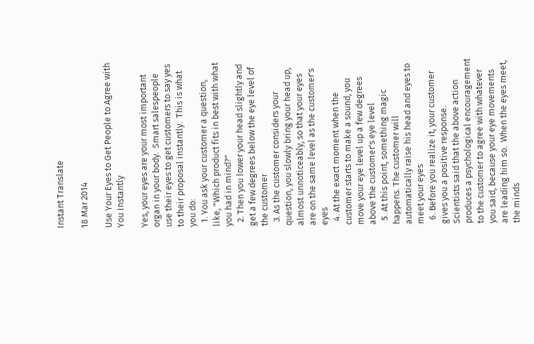Instant Translate

18 Mar 2014

Use Your Eyes to Get People to Agree with You Instantly

Yes, your eyes are your most important organ in your body.  Smart salespeople use their eyes to get customers to say yes to their proposal instantly.  This is what you do:
  1. You ask your customer a question, like, "Which product fits in best with what you had in mind?"
  2. Then you lower your head slightly and get a few degrees below the eye level of the customer
  3. As the customer considers your question, you slowly bring your head up, almost unnoticeably, so that your eyes are on the same level as the customer's eyes
  4. At the exact moment when the customer starts to make a sound, you move your eye level up a few degrees above the customer's eye level
  5. At this point, something magic happens. The customer will automatically raise his head and eyes to meet your eyes
  6. Before you realize it, your customer gives you a positive response.
Scientists said that the above action produces a psychological encouragement to the customer to agree with whatever you said, because your eye movements are leading him so.  When the eyes meet, the minds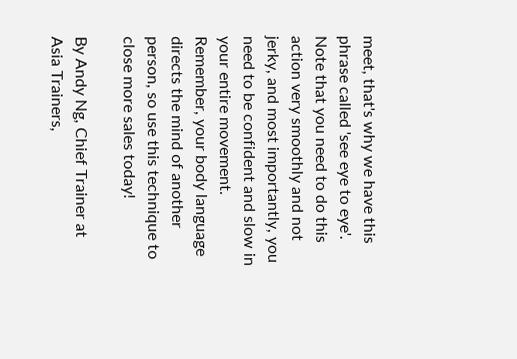meet, that's why we have this phrase called 'see eye to eye'.  Note that you need to do this action very smoothly and not jerky, and most importantly, you need to be confident and slow in your entire movement. Remember, your body language directs the mind of another person, so use this technique to close more sales today!

By Andy Ng, Chief Trainer at Asia Trainers,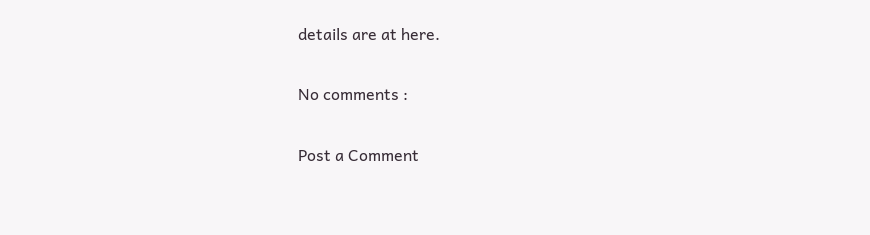details are at here.

No comments :

Post a Comment